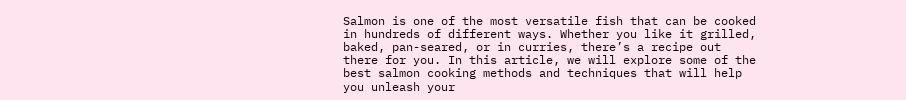Salmon is one of the most versatile fish that can be cooked in hundreds of different ways. Whether you like it grilled, baked, pan-seared, or in curries, there’s a recipe out there for you. In this article, we will explore some of the best salmon cooking methods and techniques that will help you unleash your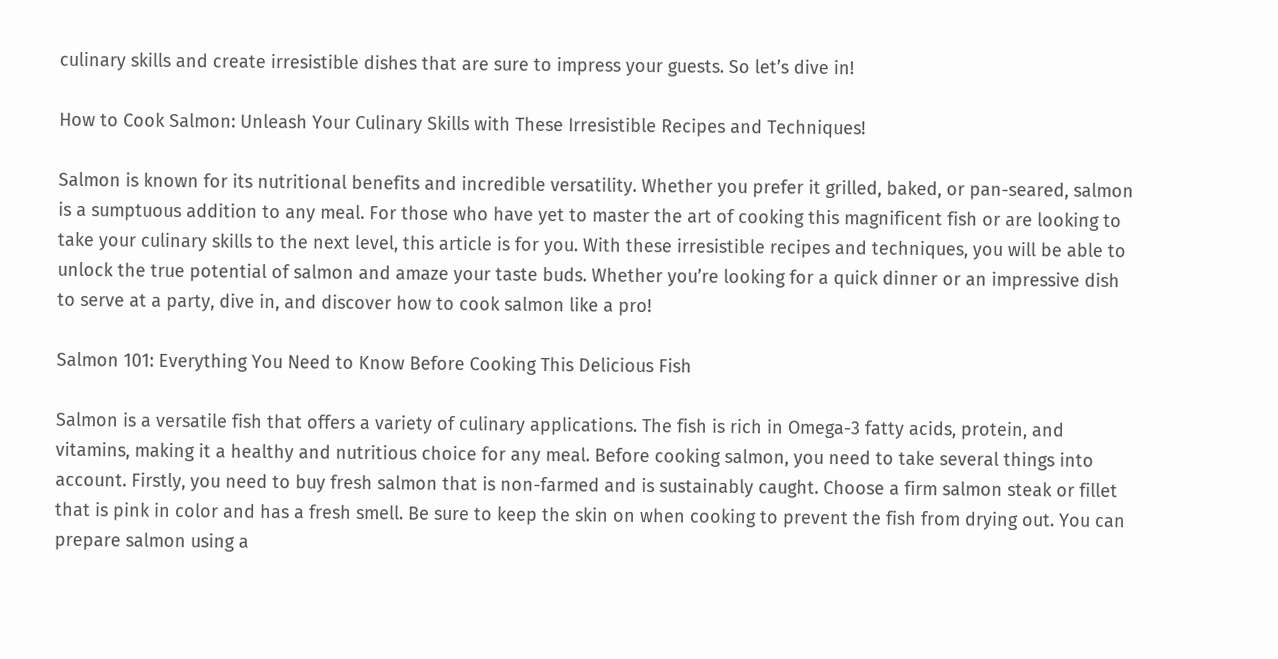culinary skills and create irresistible dishes that are sure to impress your guests. So let’s dive in!

How to Cook Salmon: Unleash Your Culinary Skills with These Irresistible Recipes and Techniques!

Salmon is known for its nutritional benefits and incredible versatility. Whether you prefer it grilled, baked, or pan-seared, salmon is a sumptuous addition to any meal. For those who have yet to master the art of cooking this magnificent fish or are looking to take your culinary skills to the next level, this article is for you. With these irresistible recipes and techniques, you will be able to unlock the true potential of salmon and amaze your taste buds. Whether you’re looking for a quick dinner or an impressive dish to serve at a party, dive in, and discover how to cook salmon like a pro!

Salmon 101: Everything You Need to Know Before Cooking This Delicious Fish

Salmon is a versatile fish that offers a variety of culinary applications. The fish is rich in Omega-3 fatty acids, protein, and vitamins, making it a healthy and nutritious choice for any meal. Before cooking salmon, you need to take several things into account. Firstly, you need to buy fresh salmon that is non-farmed and is sustainably caught. Choose a firm salmon steak or fillet that is pink in color and has a fresh smell. Be sure to keep the skin on when cooking to prevent the fish from drying out. You can prepare salmon using a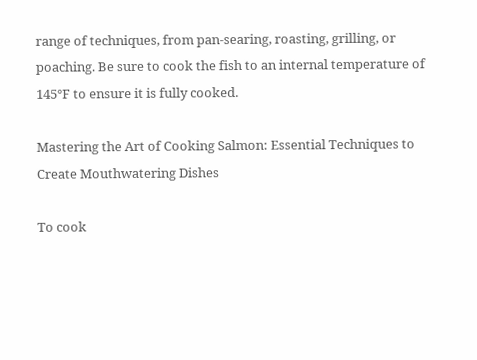range of techniques, from pan-searing, roasting, grilling, or poaching. Be sure to cook the fish to an internal temperature of 145°F to ensure it is fully cooked.

Mastering the Art of Cooking Salmon: Essential Techniques to Create Mouthwatering Dishes

To cook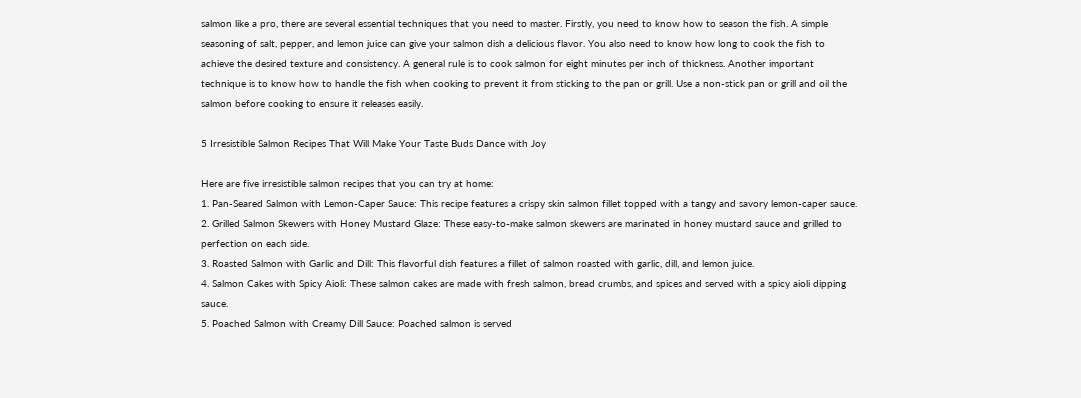salmon like a pro, there are several essential techniques that you need to master. Firstly, you need to know how to season the fish. A simple seasoning of salt, pepper, and lemon juice can give your salmon dish a delicious flavor. You also need to know how long to cook the fish to achieve the desired texture and consistency. A general rule is to cook salmon for eight minutes per inch of thickness. Another important technique is to know how to handle the fish when cooking to prevent it from sticking to the pan or grill. Use a non-stick pan or grill and oil the salmon before cooking to ensure it releases easily.

5 Irresistible Salmon Recipes That Will Make Your Taste Buds Dance with Joy

Here are five irresistible salmon recipes that you can try at home:
1. Pan-Seared Salmon with Lemon-Caper Sauce: This recipe features a crispy skin salmon fillet topped with a tangy and savory lemon-caper sauce.
2. Grilled Salmon Skewers with Honey Mustard Glaze: These easy-to-make salmon skewers are marinated in honey mustard sauce and grilled to perfection on each side.
3. Roasted Salmon with Garlic and Dill: This flavorful dish features a fillet of salmon roasted with garlic, dill, and lemon juice.
4. Salmon Cakes with Spicy Aioli: These salmon cakes are made with fresh salmon, bread crumbs, and spices and served with a spicy aioli dipping sauce.
5. Poached Salmon with Creamy Dill Sauce: Poached salmon is served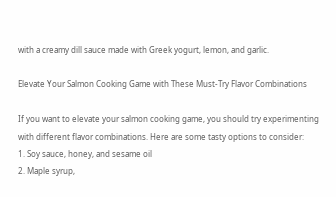with a creamy dill sauce made with Greek yogurt, lemon, and garlic.

Elevate Your Salmon Cooking Game with These Must-Try Flavor Combinations

If you want to elevate your salmon cooking game, you should try experimenting with different flavor combinations. Here are some tasty options to consider:
1. Soy sauce, honey, and sesame oil
2. Maple syrup,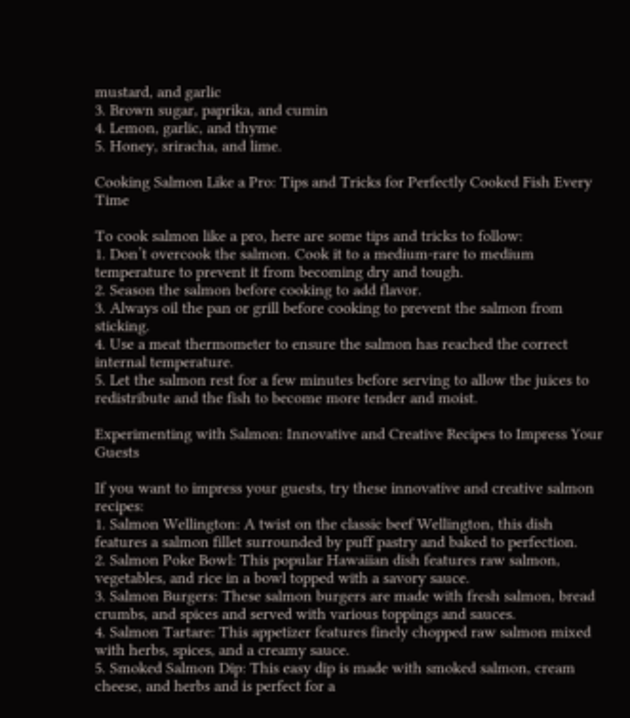mustard, and garlic
3. Brown sugar, paprika, and cumin
4. Lemon, garlic, and thyme
5. Honey, sriracha, and lime.

Cooking Salmon Like a Pro: Tips and Tricks for Perfectly Cooked Fish Every Time

To cook salmon like a pro, here are some tips and tricks to follow:
1. Don’t overcook the salmon. Cook it to a medium-rare to medium temperature to prevent it from becoming dry and tough.
2. Season the salmon before cooking to add flavor.
3. Always oil the pan or grill before cooking to prevent the salmon from sticking.
4. Use a meat thermometer to ensure the salmon has reached the correct internal temperature.
5. Let the salmon rest for a few minutes before serving to allow the juices to redistribute and the fish to become more tender and moist.

Experimenting with Salmon: Innovative and Creative Recipes to Impress Your Guests

If you want to impress your guests, try these innovative and creative salmon recipes:
1. Salmon Wellington: A twist on the classic beef Wellington, this dish features a salmon fillet surrounded by puff pastry and baked to perfection.
2. Salmon Poke Bowl: This popular Hawaiian dish features raw salmon, vegetables, and rice in a bowl topped with a savory sauce.
3. Salmon Burgers: These salmon burgers are made with fresh salmon, bread crumbs, and spices and served with various toppings and sauces.
4. Salmon Tartare: This appetizer features finely chopped raw salmon mixed with herbs, spices, and a creamy sauce.
5. Smoked Salmon Dip: This easy dip is made with smoked salmon, cream cheese, and herbs and is perfect for a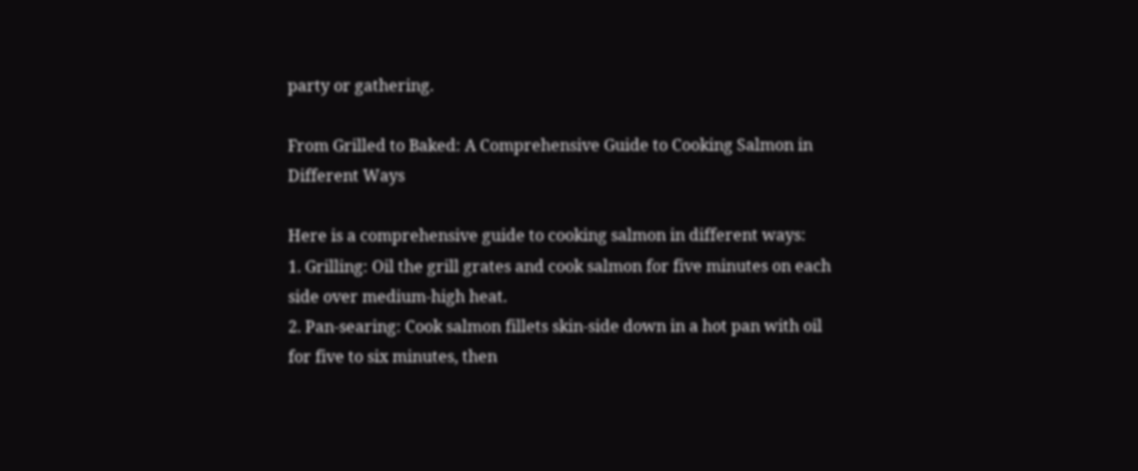party or gathering.

From Grilled to Baked: A Comprehensive Guide to Cooking Salmon in Different Ways

Here is a comprehensive guide to cooking salmon in different ways:
1. Grilling: Oil the grill grates and cook salmon for five minutes on each side over medium-high heat.
2. Pan-searing: Cook salmon fillets skin-side down in a hot pan with oil for five to six minutes, then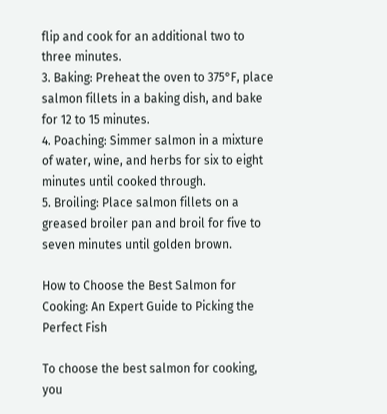flip and cook for an additional two to three minutes.
3. Baking: Preheat the oven to 375°F, place salmon fillets in a baking dish, and bake for 12 to 15 minutes.
4. Poaching: Simmer salmon in a mixture of water, wine, and herbs for six to eight minutes until cooked through.
5. Broiling: Place salmon fillets on a greased broiler pan and broil for five to seven minutes until golden brown.

How to Choose the Best Salmon for Cooking: An Expert Guide to Picking the Perfect Fish

To choose the best salmon for cooking, you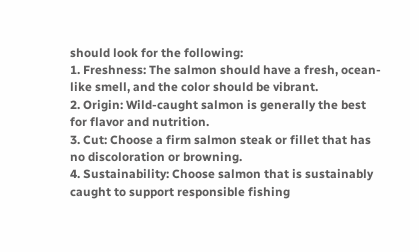should look for the following:
1. Freshness: The salmon should have a fresh, ocean-like smell, and the color should be vibrant.
2. Origin: Wild-caught salmon is generally the best for flavor and nutrition.
3. Cut: Choose a firm salmon steak or fillet that has no discoloration or browning.
4. Sustainability: Choose salmon that is sustainably caught to support responsible fishing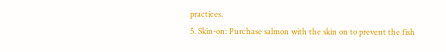practices.
5. Skin-on: Purchase salmon with the skin on to prevent the fish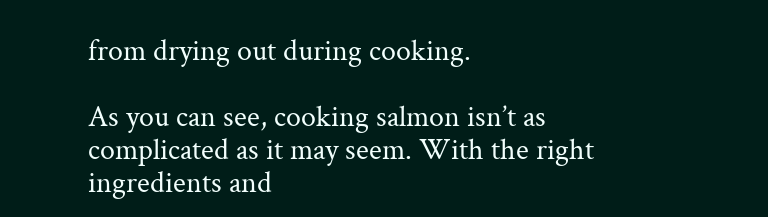from drying out during cooking.

As you can see, cooking salmon isn’t as complicated as it may seem. With the right ingredients and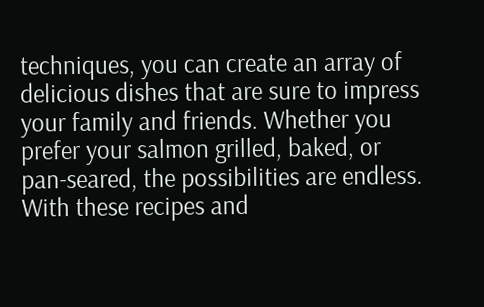techniques, you can create an array of delicious dishes that are sure to impress your family and friends. Whether you prefer your salmon grilled, baked, or pan-seared, the possibilities are endless. With these recipes and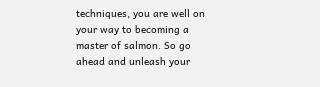techniques, you are well on your way to becoming a master of salmon. So go ahead and unleash your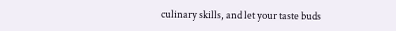culinary skills, and let your taste buds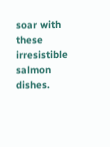soar with these irresistible salmon dishes.